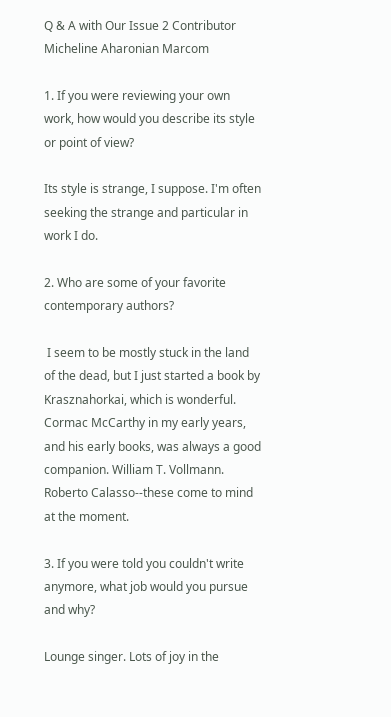Q & A with Our Issue 2 Contributor Micheline Aharonian Marcom

1. If you were reviewing your own work, how would you describe its style or point of view?

Its style is strange, I suppose. I'm often seeking the strange and particular in work I do.

2. Who are some of your favorite contemporary authors?

 I seem to be mostly stuck in the land of the dead, but I just started a book by Krasznahorkai, which is wonderful. Cormac McCarthy in my early years, and his early books, was always a good companion. William T. Vollmann. Roberto Calasso--these come to mind at the moment.

3. If you were told you couldn't write anymore, what job would you pursue and why?

Lounge singer. Lots of joy in the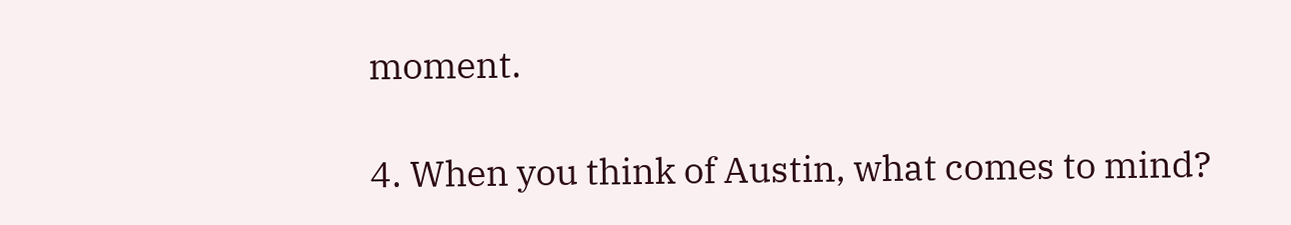moment.

4. When you think of Austin, what comes to mind?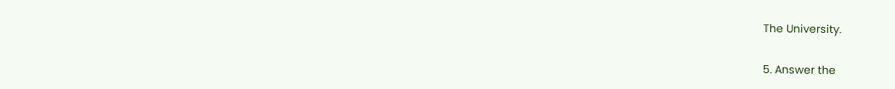The University.

5. Answer the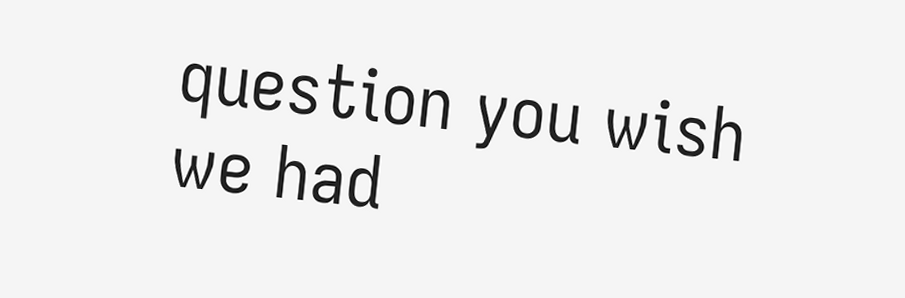question you wish we had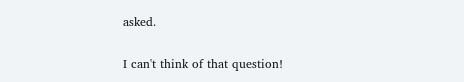asked.

I can't think of that question!